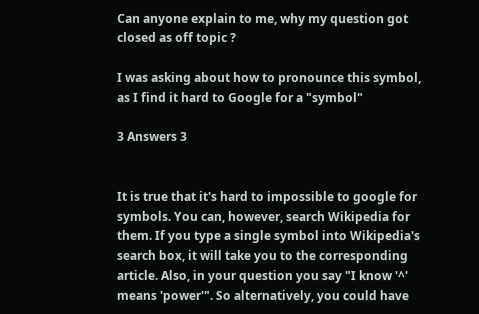Can anyone explain to me, why my question got closed as off topic ?

I was asking about how to pronounce this symbol, as I find it hard to Google for a "symbol"

3 Answers 3


It is true that it's hard to impossible to google for symbols. You can, however, search Wikipedia for them. If you type a single symbol into Wikipedia's search box, it will take you to the corresponding article. Also, in your question you say "I know '^' means 'power'". So alternatively, you could have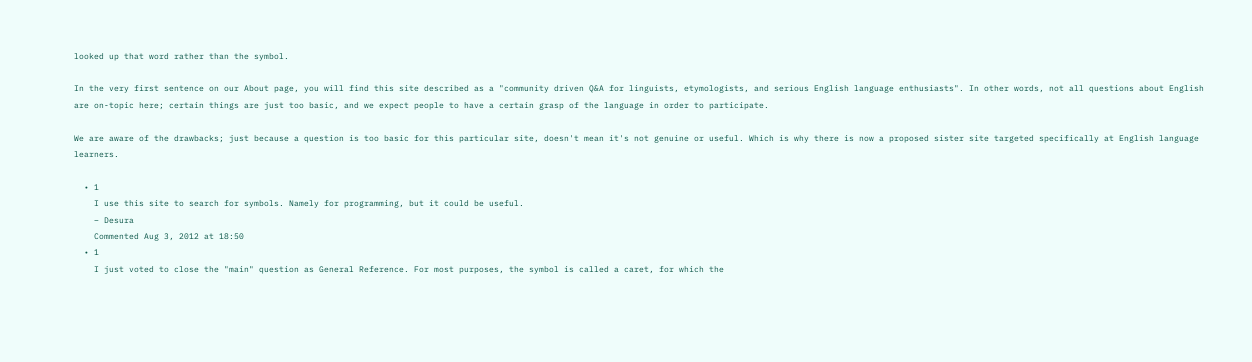looked up that word rather than the symbol.

In the very first sentence on our About page, you will find this site described as a "community driven Q&A for linguists, etymologists, and serious English language enthusiasts". In other words, not all questions about English are on-topic here; certain things are just too basic, and we expect people to have a certain grasp of the language in order to participate.

We are aware of the drawbacks; just because a question is too basic for this particular site, doesn't mean it's not genuine or useful. Which is why there is now a proposed sister site targeted specifically at English language learners.

  • 1
    I use this site to search for symbols. Namely for programming, but it could be useful.
    – Desura
    Commented Aug 3, 2012 at 18:50
  • 1
    I just voted to close the "main" question as General Reference. For most purposes, the symbol is called a caret, for which the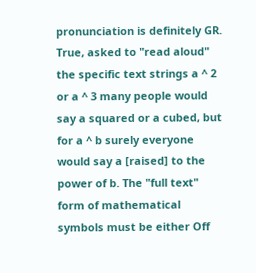pronunciation is definitely GR. True, asked to "read aloud" the specific text strings a ^ 2 or a ^ 3 many people would say a squared or a cubed, but for a ^ b surely everyone would say a [raised] to the power of b. The "full text" form of mathematical symbols must be either Off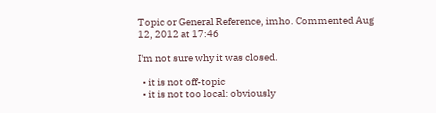Topic or General Reference, imho. Commented Aug 12, 2012 at 17:46

I'm not sure why it was closed.

  • it is not off-topic
  • it is not too local: obviously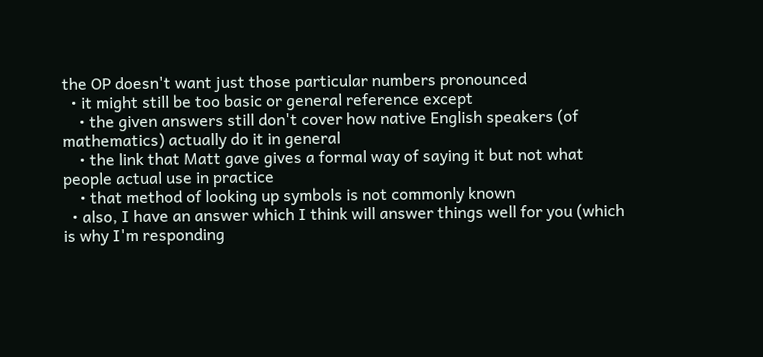the OP doesn't want just those particular numbers pronounced
  • it might still be too basic or general reference except
    • the given answers still don't cover how native English speakers (of mathematics) actually do it in general
    • the link that Matt gave gives a formal way of saying it but not what people actual use in practice
    • that method of looking up symbols is not commonly known
  • also, I have an answer which I think will answer things well for you (which is why I'm responding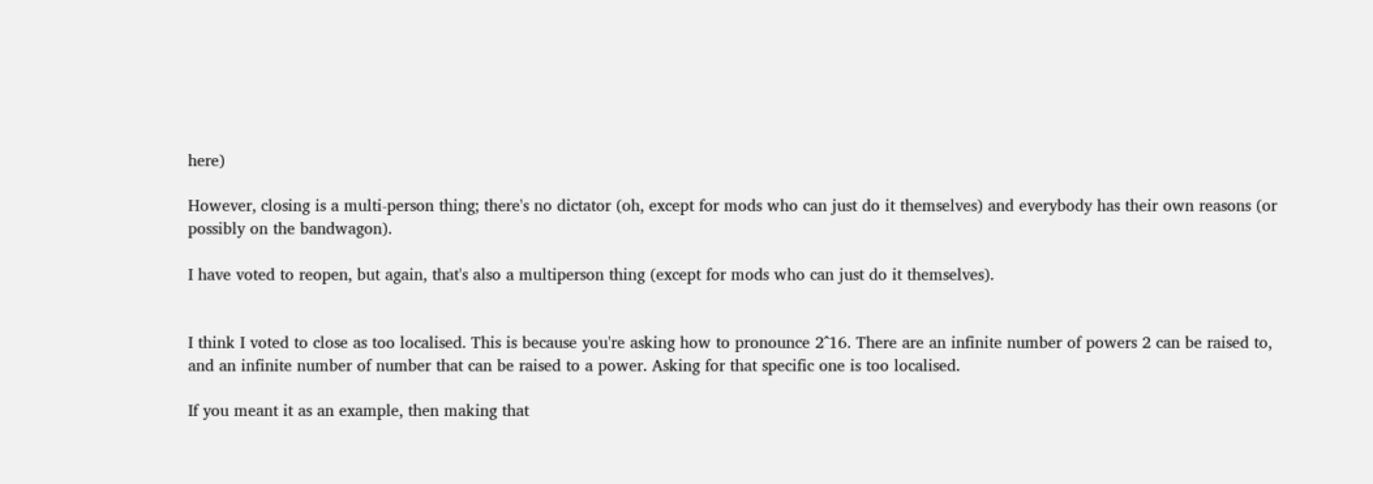here)

However, closing is a multi-person thing; there's no dictator (oh, except for mods who can just do it themselves) and everybody has their own reasons (or possibly on the bandwagon).

I have voted to reopen, but again, that's also a multiperson thing (except for mods who can just do it themselves).


I think I voted to close as too localised. This is because you're asking how to pronounce 2^16. There are an infinite number of powers 2 can be raised to, and an infinite number of number that can be raised to a power. Asking for that specific one is too localised.

If you meant it as an example, then making that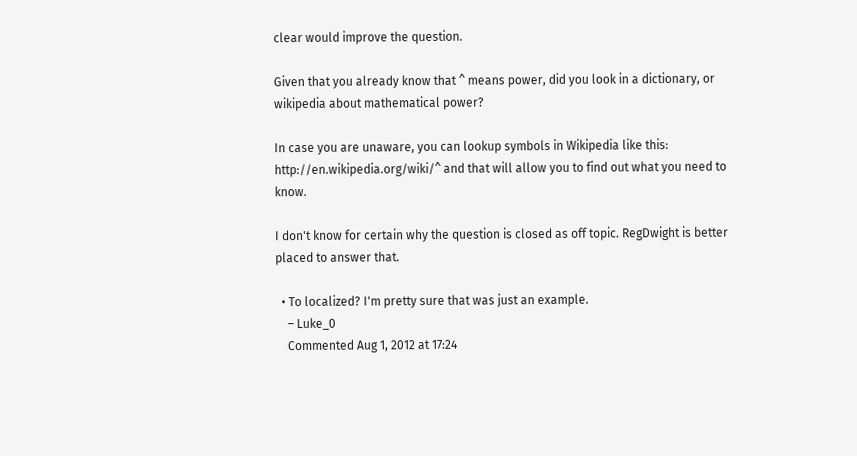clear would improve the question.

Given that you already know that ^ means power, did you look in a dictionary, or wikipedia about mathematical power?

In case you are unaware, you can lookup symbols in Wikipedia like this: http://en.wikipedia.org/wiki/^ and that will allow you to find out what you need to know.

I don't know for certain why the question is closed as off topic. RegDwight is better placed to answer that.

  • To localized? I'm pretty sure that was just an example.
    – Luke_0
    Commented Aug 1, 2012 at 17:24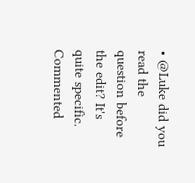• @Luke did you read the question before the edit? It's quite specific. Commented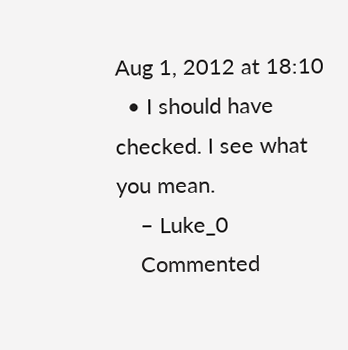Aug 1, 2012 at 18:10
  • I should have checked. I see what you mean.
    – Luke_0
    Commented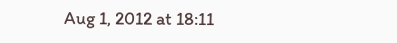Aug 1, 2012 at 18:11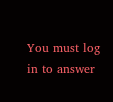You must log in to answer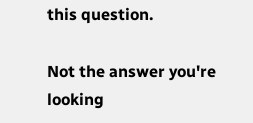this question.

Not the answer you're looking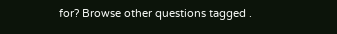for? Browse other questions tagged .